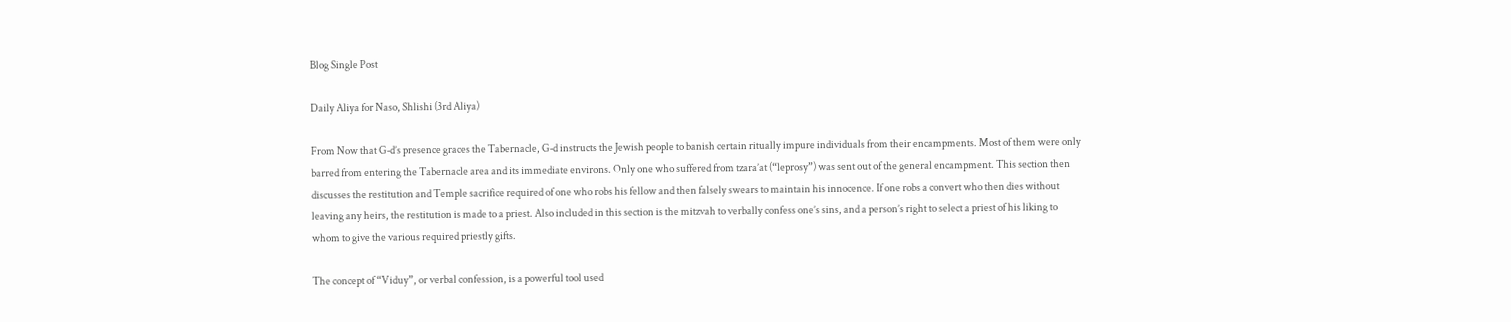Blog Single Post

Daily Aliya for Naso, Shlishi (3rd Aliya)

From Now that G‑d’s presence graces the Tabernacle, G‑d instructs the Jewish people to banish certain ritually impure individuals from their encampments. Most of them were only barred from entering the Tabernacle area and its immediate environs. Only one who suffered from tzara’at (“leprosy”) was sent out of the general encampment. This section then discusses the restitution and Temple sacrifice required of one who robs his fellow and then falsely swears to maintain his innocence. If one robs a convert who then dies without leaving any heirs, the restitution is made to a priest. Also included in this section is the mitzvah to verbally confess one’s sins, and a person’s right to select a priest of his liking to whom to give the various required priestly gifts.

The concept of “Viduy”, or verbal confession, is a powerful tool used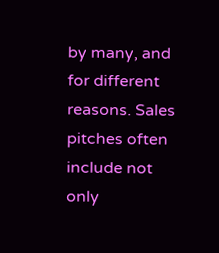by many, and for different reasons. Sales pitches often include not only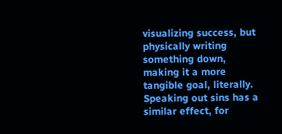visualizing success, but physically writing something down, making it a more tangible goal, literally. Speaking out sins has a similar effect, for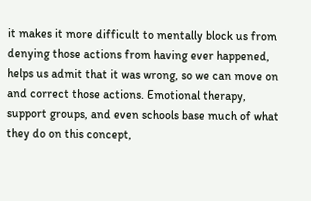it makes it more difficult to mentally block us from denying those actions from having ever happened, helps us admit that it was wrong, so we can move on and correct those actions. Emotional therapy, support groups, and even schools base much of what they do on this concept,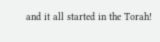and it all started in the Torah!